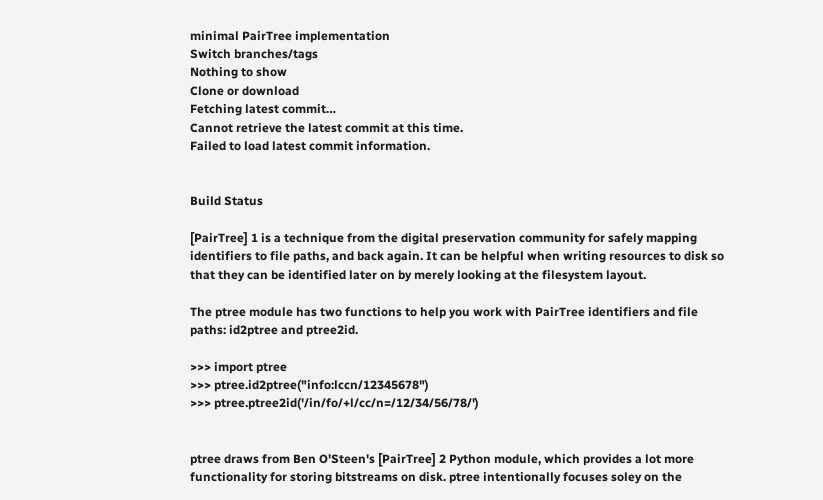minimal PairTree implementation
Switch branches/tags
Nothing to show
Clone or download
Fetching latest commit…
Cannot retrieve the latest commit at this time.
Failed to load latest commit information.


Build Status

[PairTree] 1 is a technique from the digital preservation community for safely mapping identifiers to file paths, and back again. It can be helpful when writing resources to disk so that they can be identified later on by merely looking at the filesystem layout.

The ptree module has two functions to help you work with PairTree identifiers and file paths: id2ptree and ptree2id.

>>> import ptree
>>> ptree.id2ptree("info:lccn/12345678")
>>> ptree.ptree2id('/in/fo/+l/cc/n=/12/34/56/78/')


ptree draws from Ben O'Steen's [PairTree] 2 Python module, which provides a lot more functionality for storing bitstreams on disk. ptree intentionally focuses soley on the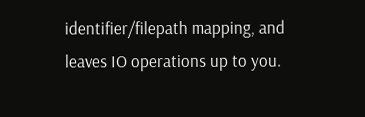identifier/filepath mapping, and leaves IO operations up to you.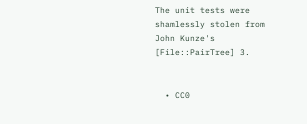The unit tests were shamlessly stolen from John Kunze's [File::PairTree] 3.


  • CC0